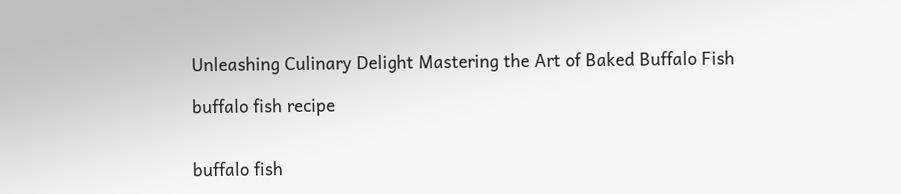Unleashing Culinary Delight Mastering the Art of Baked Buffalo Fish

buffalo fish recipe


buffalo fish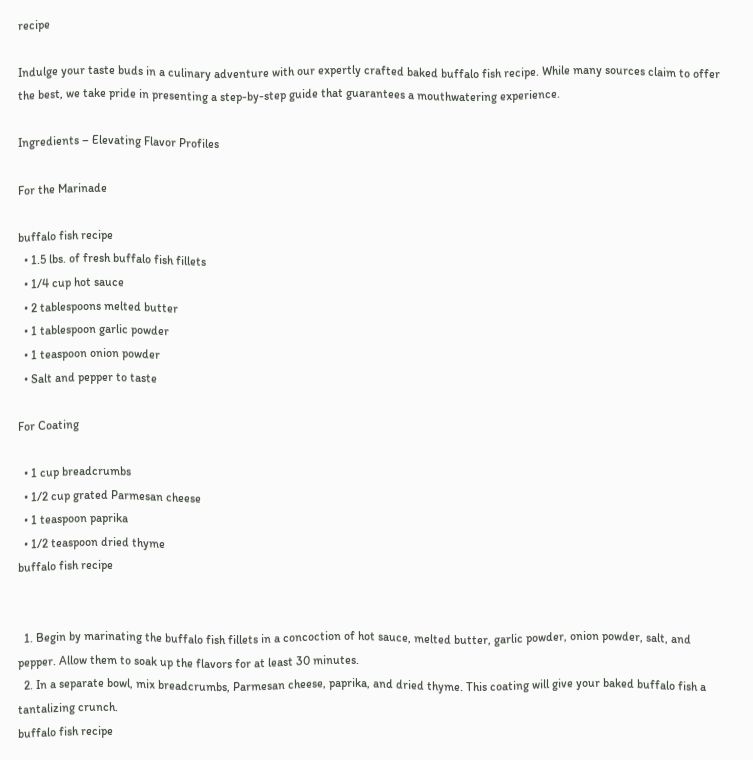recipe

Indulge your taste buds in a culinary adventure with our expertly crafted baked buffalo fish recipe. While many sources claim to offer the best, we take pride in presenting a step-by-step guide that guarantees a mouthwatering experience.

Ingredients – Elevating Flavor Profiles

For the Marinade

buffalo fish recipe
  • 1.5 lbs. of fresh buffalo fish fillets
  • 1/4 cup hot sauce
  • 2 tablespoons melted butter
  • 1 tablespoon garlic powder
  • 1 teaspoon onion powder
  • Salt and pepper to taste

For Coating

  • 1 cup breadcrumbs
  • 1/2 cup grated Parmesan cheese
  • 1 teaspoon paprika
  • 1/2 teaspoon dried thyme
buffalo fish recipe


  1. Begin by marinating the buffalo fish fillets in a concoction of hot sauce, melted butter, garlic powder, onion powder, salt, and pepper. Allow them to soak up the flavors for at least 30 minutes.
  2. In a separate bowl, mix breadcrumbs, Parmesan cheese, paprika, and dried thyme. This coating will give your baked buffalo fish a tantalizing crunch.
buffalo fish recipe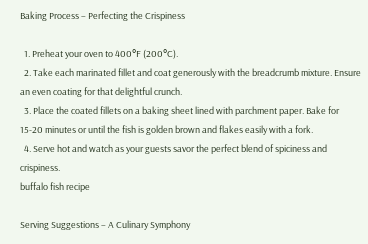Baking Process – Perfecting the Crispiness

  1. Preheat your oven to 400°F (200°C).
  2. Take each marinated fillet and coat generously with the breadcrumb mixture. Ensure an even coating for that delightful crunch.
  3. Place the coated fillets on a baking sheet lined with parchment paper. Bake for 15-20 minutes or until the fish is golden brown and flakes easily with a fork.
  4. Serve hot and watch as your guests savor the perfect blend of spiciness and crispiness.
buffalo fish recipe

Serving Suggestions – A Culinary Symphony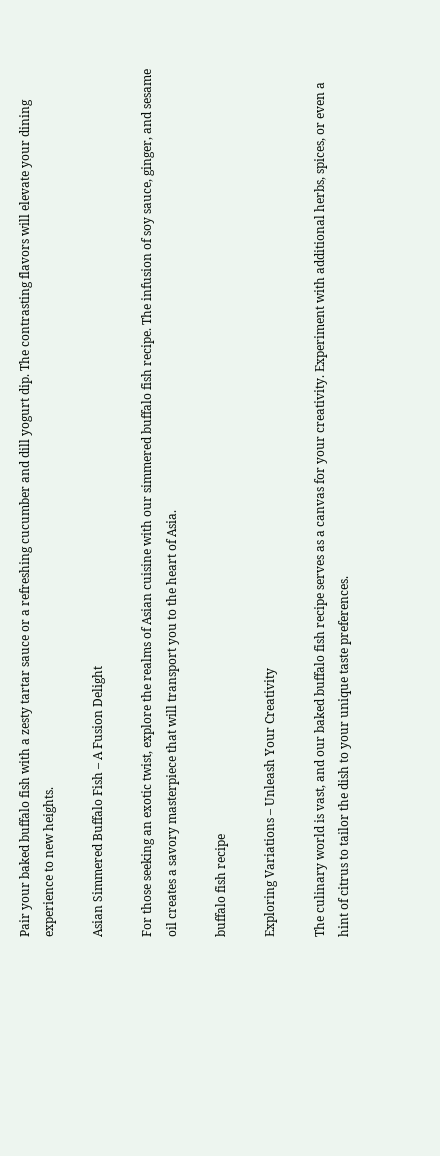Pair your baked buffalo fish with a zesty tartar sauce or a refreshing cucumber and dill yogurt dip. The contrasting flavors will elevate your dining experience to new heights.

Asian Simmered Buffalo Fish – A Fusion Delight

For those seeking an exotic twist, explore the realms of Asian cuisine with our simmered buffalo fish recipe. The infusion of soy sauce, ginger, and sesame oil creates a savory masterpiece that will transport you to the heart of Asia.

buffalo fish recipe

Exploring Variations – Unleash Your Creativity

The culinary world is vast, and our baked buffalo fish recipe serves as a canvas for your creativity. Experiment with additional herbs, spices, or even a hint of citrus to tailor the dish to your unique taste preferences.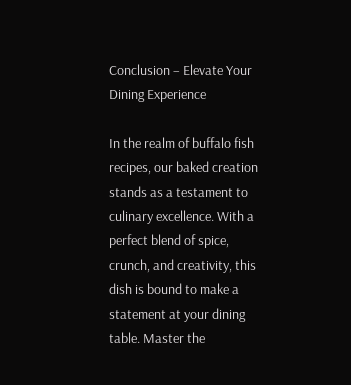Conclusion – Elevate Your Dining Experience

In the realm of buffalo fish recipes, our baked creation stands as a testament to culinary excellence. With a perfect blend of spice, crunch, and creativity, this dish is bound to make a statement at your dining table. Master the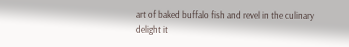art of baked buffalo fish and revel in the culinary delight it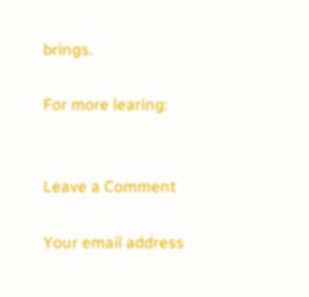brings.

For more learing:


Leave a Comment

Your email address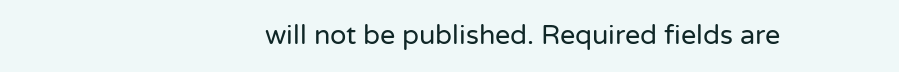will not be published. Required fields are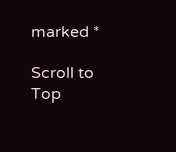marked *

Scroll to Top